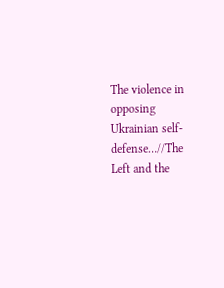The violence in opposing Ukrainian self-defense…//The Left and the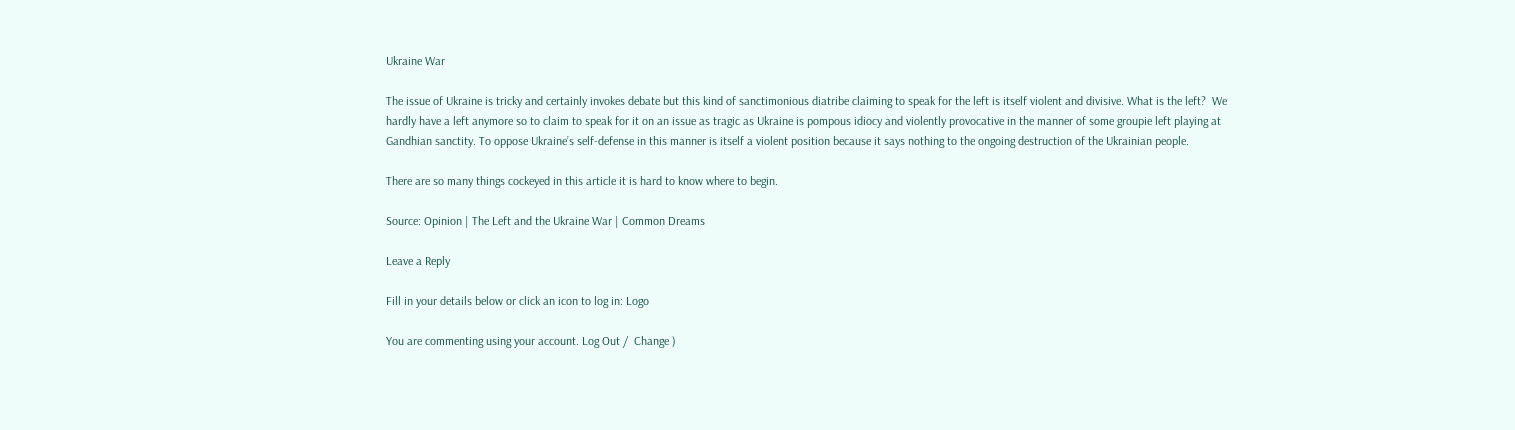Ukraine War

The issue of Ukraine is tricky and certainly invokes debate but this kind of sanctimonious diatribe claiming to speak for the left is itself violent and divisive. What is the left?  We hardly have a left anymore so to claim to speak for it on an issue as tragic as Ukraine is pompous idiocy and violently provocative in the manner of some groupie left playing at Gandhian sanctity. To oppose Ukraine’s self-defense in this manner is itself a violent position because it says nothing to the ongoing destruction of the Ukrainian people.

There are so many things cockeyed in this article it is hard to know where to begin.

Source: Opinion | The Left and the Ukraine War | Common Dreams

Leave a Reply

Fill in your details below or click an icon to log in: Logo

You are commenting using your account. Log Out /  Change )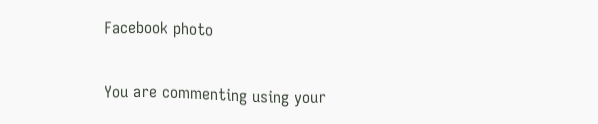Facebook photo

You are commenting using your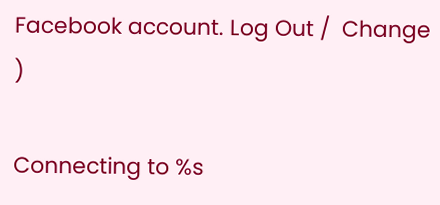Facebook account. Log Out /  Change )

Connecting to %s